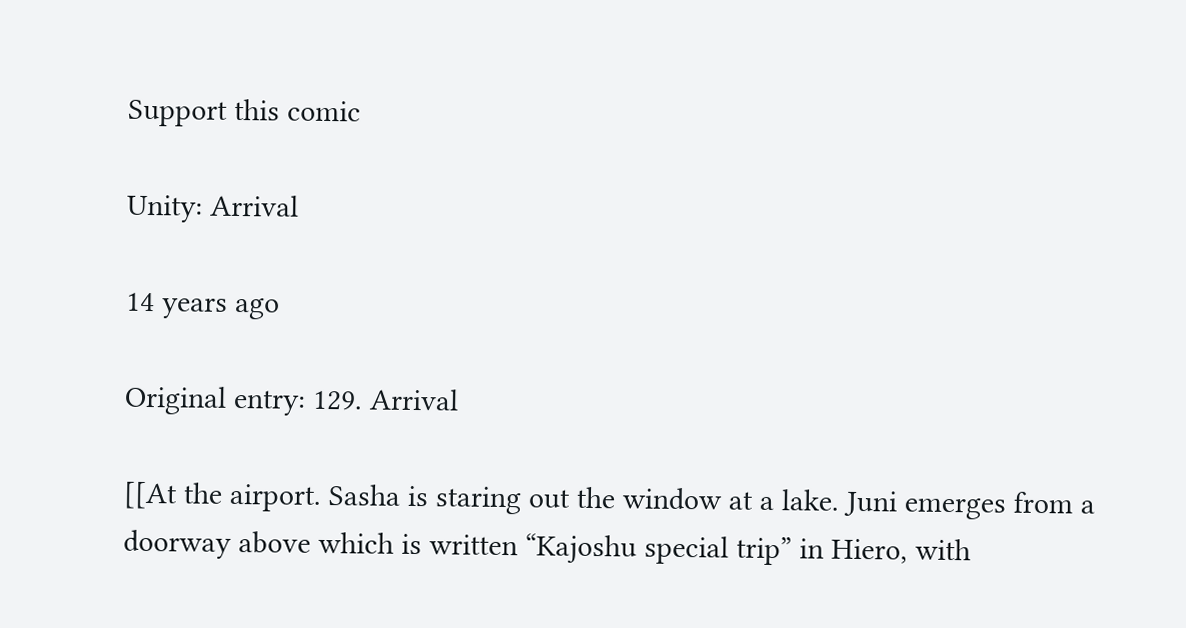Support this comic

Unity: Arrival

14 years ago

Original entry: 129. Arrival

[[At the airport. Sasha is staring out the window at a lake. Juni emerges from a doorway above which is written “Kajoshu special trip” in Hiero, with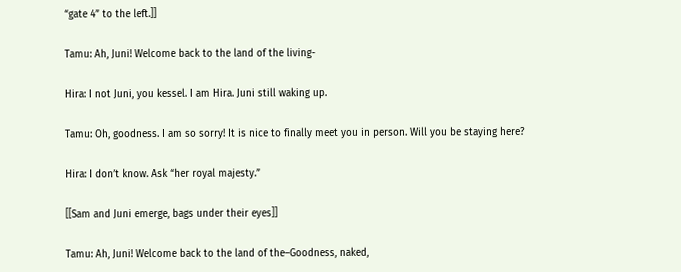“gate 4” to the left.]]

Tamu: Ah, Juni! Welcome back to the land of the living-

Hira: I not Juni, you kessel. I am Hira. Juni still waking up.

Tamu: Oh, goodness. I am so sorry! It is nice to finally meet you in person. Will you be staying here?

Hira: I don’t know. Ask “her royal majesty.”

[[Sam and Juni emerge, bags under their eyes]]

Tamu: Ah, Juni! Welcome back to the land of the–Goodness, naked,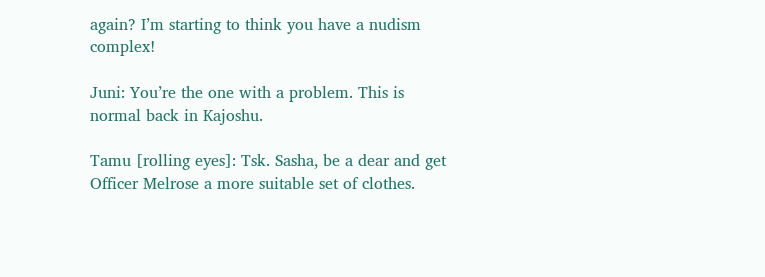again? I’m starting to think you have a nudism complex!

Juni: You’re the one with a problem. This is normal back in Kajoshu.

Tamu [rolling eyes]: Tsk. Sasha, be a dear and get Officer Melrose a more suitable set of clothes.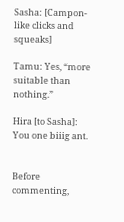Sasha: [Campon-like clicks and squeaks]

Tamu: Yes, “more suitable than nothing.”

Hira [to Sasha]: You one biiig ant.


Before commenting,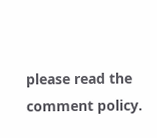please read the comment policy.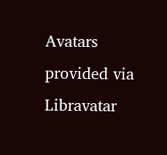Avatars provided via Libravatar